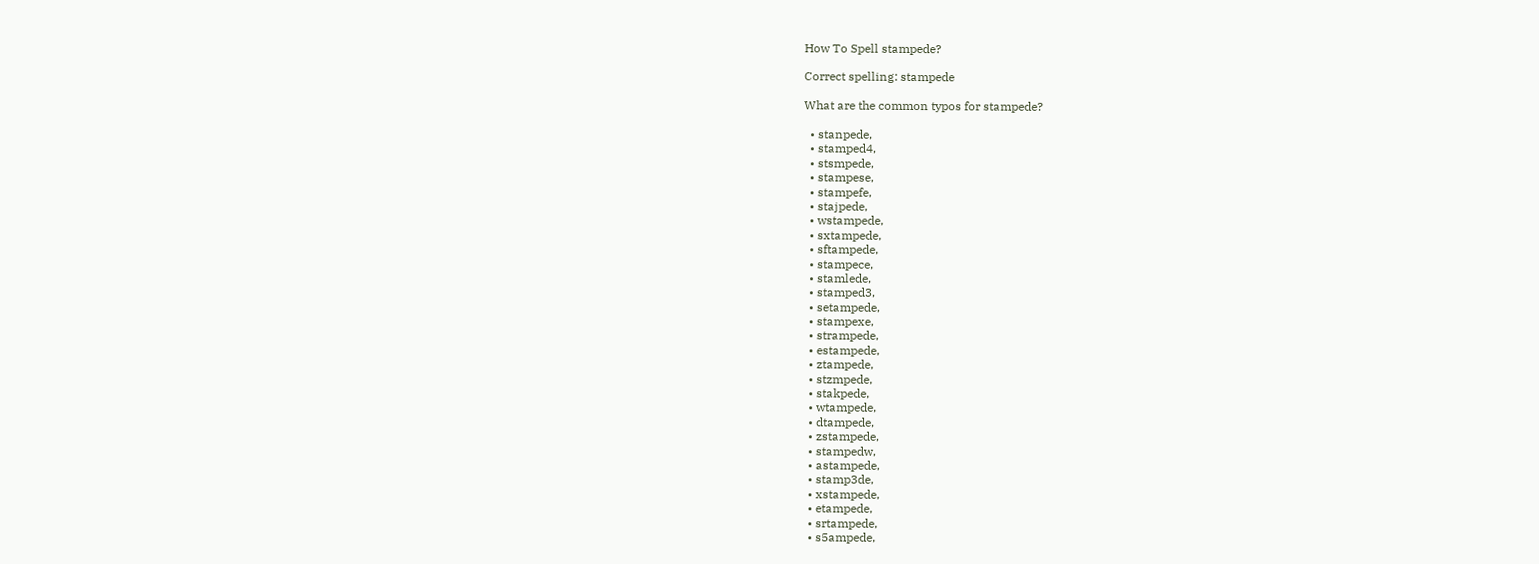How To Spell stampede?

Correct spelling: stampede

What are the common typos for stampede?

  • stanpede,
  • stamped4,
  • stsmpede,
  • stampese,
  • stampefe,
  • stajpede,
  • wstampede,
  • sxtampede,
  • sftampede,
  • stampece,
  • stamlede,
  • stamped3,
  • setampede,
  • stampexe,
  • strampede,
  • estampede,
  • ztampede,
  • stzmpede,
  • stakpede,
  • wtampede,
  • dtampede,
  • zstampede,
  • stampedw,
  • astampede,
  • stamp3de,
  • xstampede,
  • etampede,
  • srtampede,
  • s5ampede,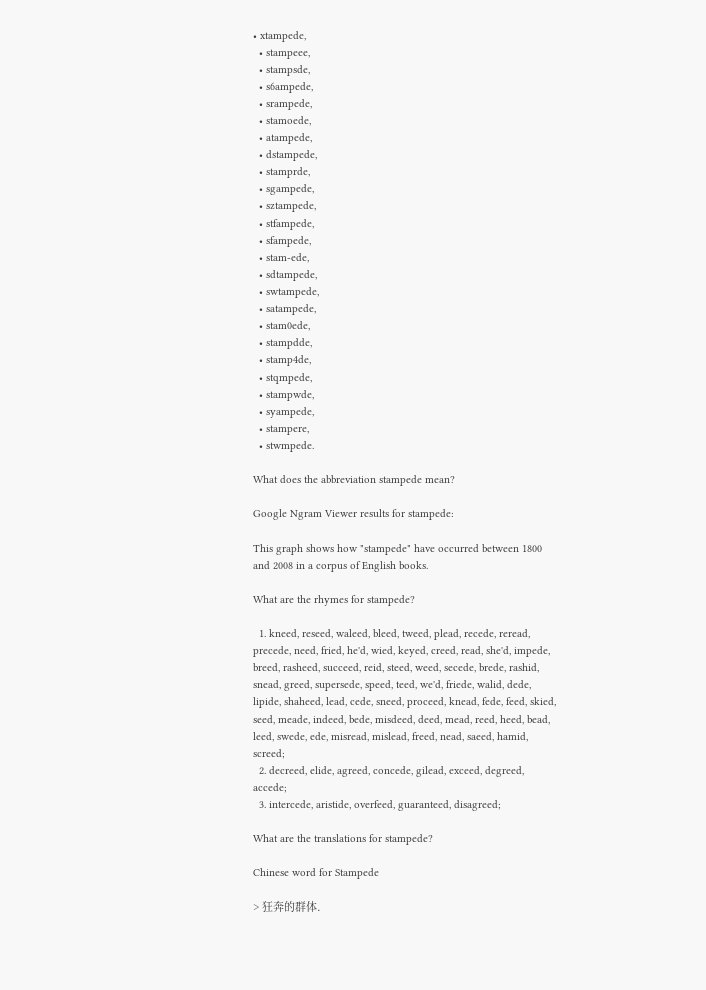• xtampede,
  • stampeee,
  • stampsde,
  • s6ampede,
  • srampede,
  • stamoede,
  • atampede,
  • dstampede,
  • stamprde,
  • sgampede,
  • sztampede,
  • stfampede,
  • sfampede,
  • stam-ede,
  • sdtampede,
  • swtampede,
  • satampede,
  • stam0ede,
  • stampdde,
  • stamp4de,
  • stqmpede,
  • stampwde,
  • syampede,
  • stampere,
  • stwmpede.

What does the abbreviation stampede mean?

Google Ngram Viewer results for stampede:

This graph shows how "stampede" have occurred between 1800 and 2008 in a corpus of English books.

What are the rhymes for stampede?

  1. kneed, reseed, waleed, bleed, tweed, plead, recede, reread, precede, need, fried, he'd, wied, keyed, creed, read, she'd, impede, breed, rasheed, succeed, reid, steed, weed, secede, brede, rashid, snead, greed, supersede, speed, teed, we'd, friede, walid, dede, lipide, shaheed, lead, cede, sneed, proceed, knead, fede, feed, skied, seed, meade, indeed, bede, misdeed, deed, mead, reed, heed, bead, leed, swede, ede, misread, mislead, freed, nead, saeed, hamid, screed;
  2. decreed, elide, agreed, concede, gilead, exceed, degreed, accede;
  3. intercede, aristide, overfeed, guaranteed, disagreed;

What are the translations for stampede?

Chinese word for Stampede

> 狂奔的群体.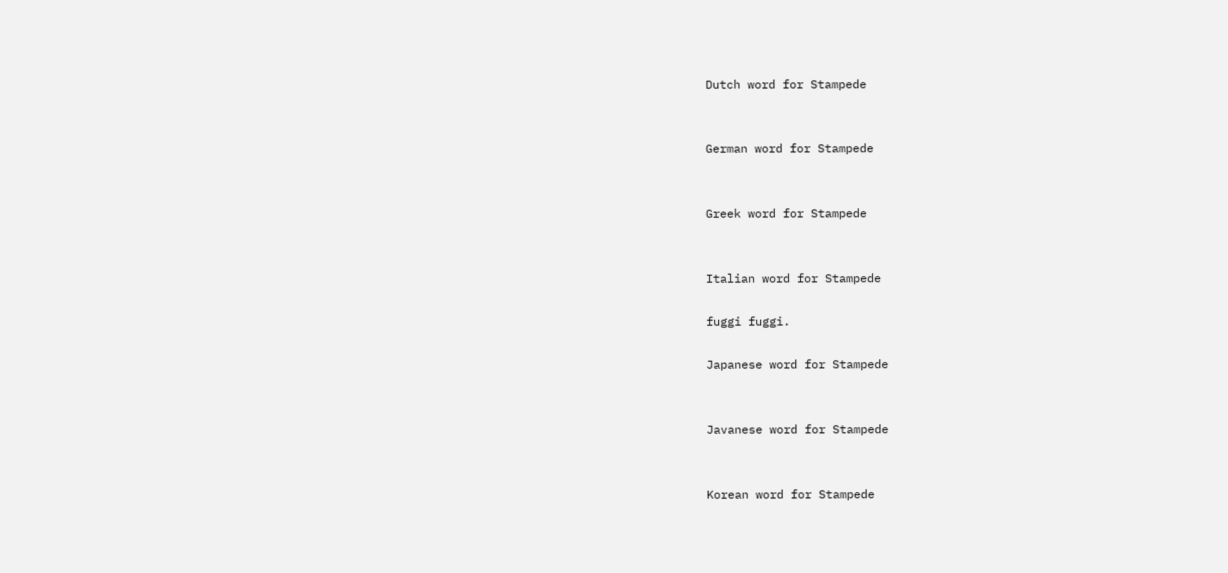Dutch word for Stampede


German word for Stampede


Greek word for Stampede


Italian word for Stampede

fuggi fuggi.

Japanese word for Stampede


Javanese word for Stampede


Korean word for Stampede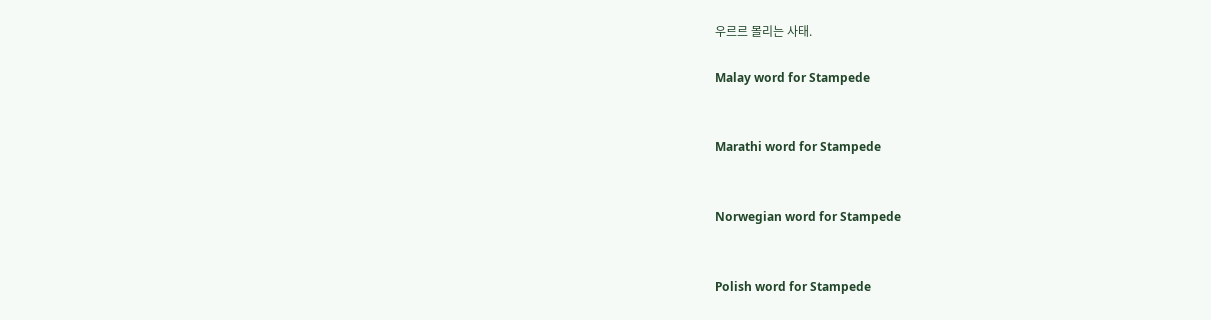우르르 몰리는 사태.

Malay word for Stampede


Marathi word for Stampede


Norwegian word for Stampede


Polish word for Stampede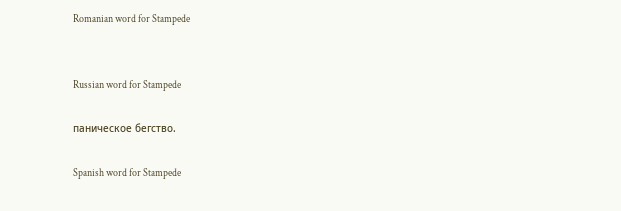Romanian word for Stampede


Russian word for Stampede

паническое бегство.

Spanish word for Stampede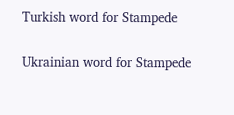Turkish word for Stampede


Ukrainian word for Stampede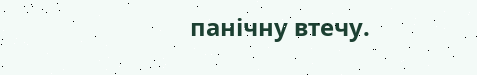панічну втечу.